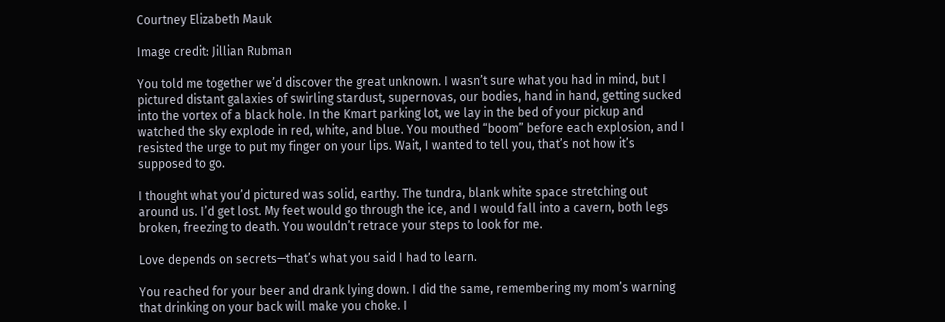Courtney Elizabeth Mauk

Image credit: Jillian Rubman

You told me together we’d discover the great unknown. I wasn’t sure what you had in mind, but I pictured distant galaxies of swirling stardust, supernovas, our bodies, hand in hand, getting sucked into the vortex of a black hole. In the Kmart parking lot, we lay in the bed of your pickup and watched the sky explode in red, white, and blue. You mouthed “boom” before each explosion, and I resisted the urge to put my finger on your lips. Wait, I wanted to tell you, that’s not how it’s supposed to go.

I thought what you’d pictured was solid, earthy. The tundra, blank white space stretching out around us. I’d get lost. My feet would go through the ice, and I would fall into a cavern, both legs broken, freezing to death. You wouldn’t retrace your steps to look for me.

Love depends on secrets—that’s what you said I had to learn.

You reached for your beer and drank lying down. I did the same, remembering my mom’s warning that drinking on your back will make you choke. I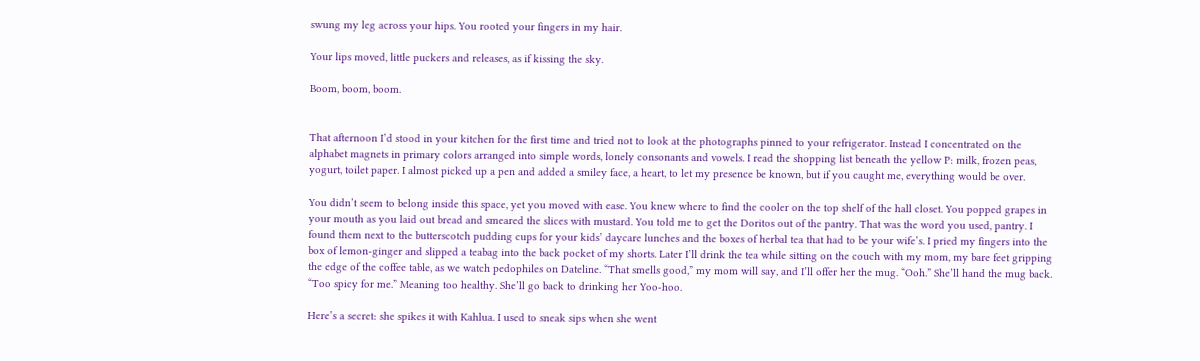swung my leg across your hips. You rooted your fingers in my hair.

Your lips moved, little puckers and releases, as if kissing the sky.

Boom, boom, boom.


That afternoon I’d stood in your kitchen for the first time and tried not to look at the photographs pinned to your refrigerator. Instead I concentrated on the alphabet magnets in primary colors arranged into simple words, lonely consonants and vowels. I read the shopping list beneath the yellow P: milk, frozen peas, yogurt, toilet paper. I almost picked up a pen and added a smiley face, a heart, to let my presence be known, but if you caught me, everything would be over.

You didn’t seem to belong inside this space, yet you moved with ease. You knew where to find the cooler on the top shelf of the hall closet. You popped grapes in your mouth as you laid out bread and smeared the slices with mustard. You told me to get the Doritos out of the pantry. That was the word you used, pantry. I found them next to the butterscotch pudding cups for your kids’ daycare lunches and the boxes of herbal tea that had to be your wife’s. I pried my fingers into the box of lemon-ginger and slipped a teabag into the back pocket of my shorts. Later I’ll drink the tea while sitting on the couch with my mom, my bare feet gripping the edge of the coffee table, as we watch pedophiles on Dateline. “That smells good,” my mom will say, and I’ll offer her the mug. “Ooh.” She’ll hand the mug back. “Too spicy for me.” Meaning too healthy. She’ll go back to drinking her Yoo-hoo.

Here’s a secret: she spikes it with Kahlua. I used to sneak sips when she went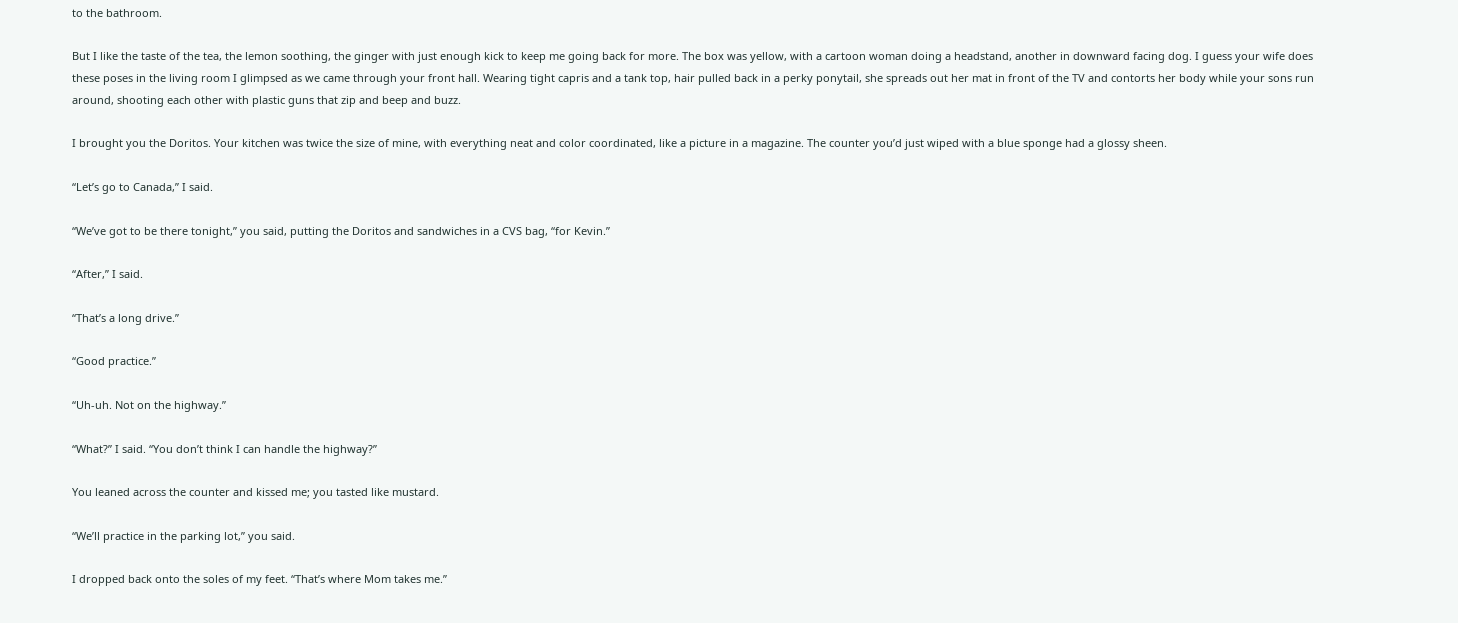to the bathroom.

But I like the taste of the tea, the lemon soothing, the ginger with just enough kick to keep me going back for more. The box was yellow, with a cartoon woman doing a headstand, another in downward facing dog. I guess your wife does these poses in the living room I glimpsed as we came through your front hall. Wearing tight capris and a tank top, hair pulled back in a perky ponytail, she spreads out her mat in front of the TV and contorts her body while your sons run around, shooting each other with plastic guns that zip and beep and buzz.

I brought you the Doritos. Your kitchen was twice the size of mine, with everything neat and color coordinated, like a picture in a magazine. The counter you’d just wiped with a blue sponge had a glossy sheen.

“Let’s go to Canada,” I said.

“We’ve got to be there tonight,” you said, putting the Doritos and sandwiches in a CVS bag, “for Kevin.”

“After,” I said.

“That’s a long drive.”

“Good practice.”

“Uh-uh. Not on the highway.”

“What?” I said. “You don’t think I can handle the highway?”

You leaned across the counter and kissed me; you tasted like mustard.

“We’ll practice in the parking lot,” you said.

I dropped back onto the soles of my feet. “That’s where Mom takes me.”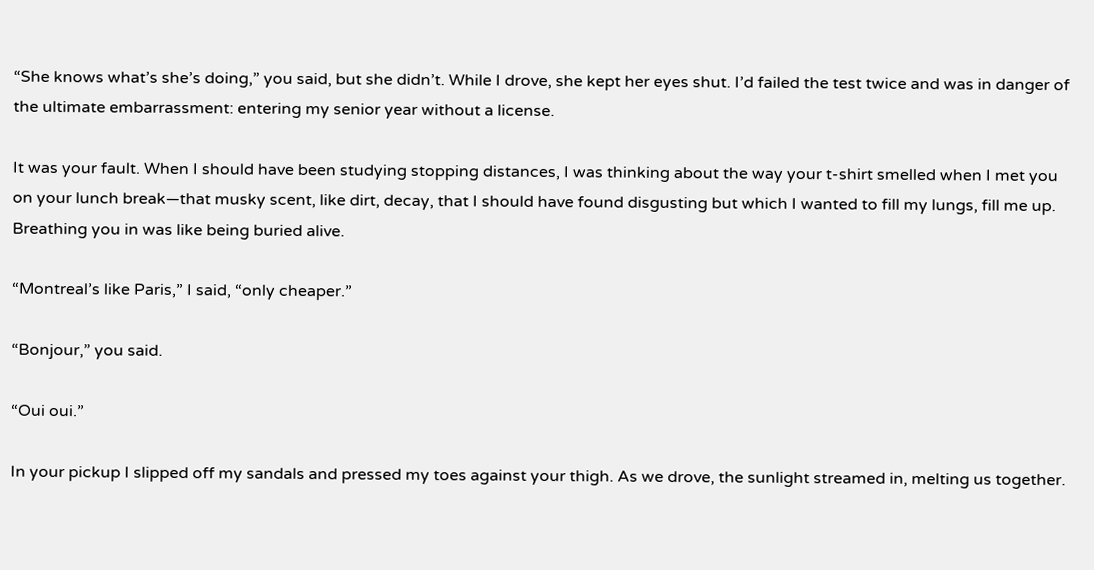“She knows what’s she’s doing,” you said, but she didn’t. While I drove, she kept her eyes shut. I’d failed the test twice and was in danger of the ultimate embarrassment: entering my senior year without a license.

It was your fault. When I should have been studying stopping distances, I was thinking about the way your t-shirt smelled when I met you on your lunch break—that musky scent, like dirt, decay, that I should have found disgusting but which I wanted to fill my lungs, fill me up. Breathing you in was like being buried alive.

“Montreal’s like Paris,” I said, “only cheaper.”

“Bonjour,” you said.

“Oui oui.”

In your pickup I slipped off my sandals and pressed my toes against your thigh. As we drove, the sunlight streamed in, melting us together.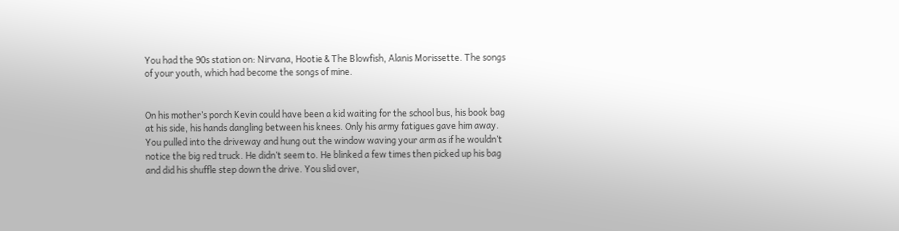You had the 90s station on: Nirvana, Hootie & The Blowfish, Alanis Morissette. The songs of your youth, which had become the songs of mine.


On his mother’s porch Kevin could have been a kid waiting for the school bus, his book bag at his side, his hands dangling between his knees. Only his army fatigues gave him away. You pulled into the driveway and hung out the window waving your arm as if he wouldn’t notice the big red truck. He didn’t seem to. He blinked a few times then picked up his bag and did his shuffle step down the drive. You slid over,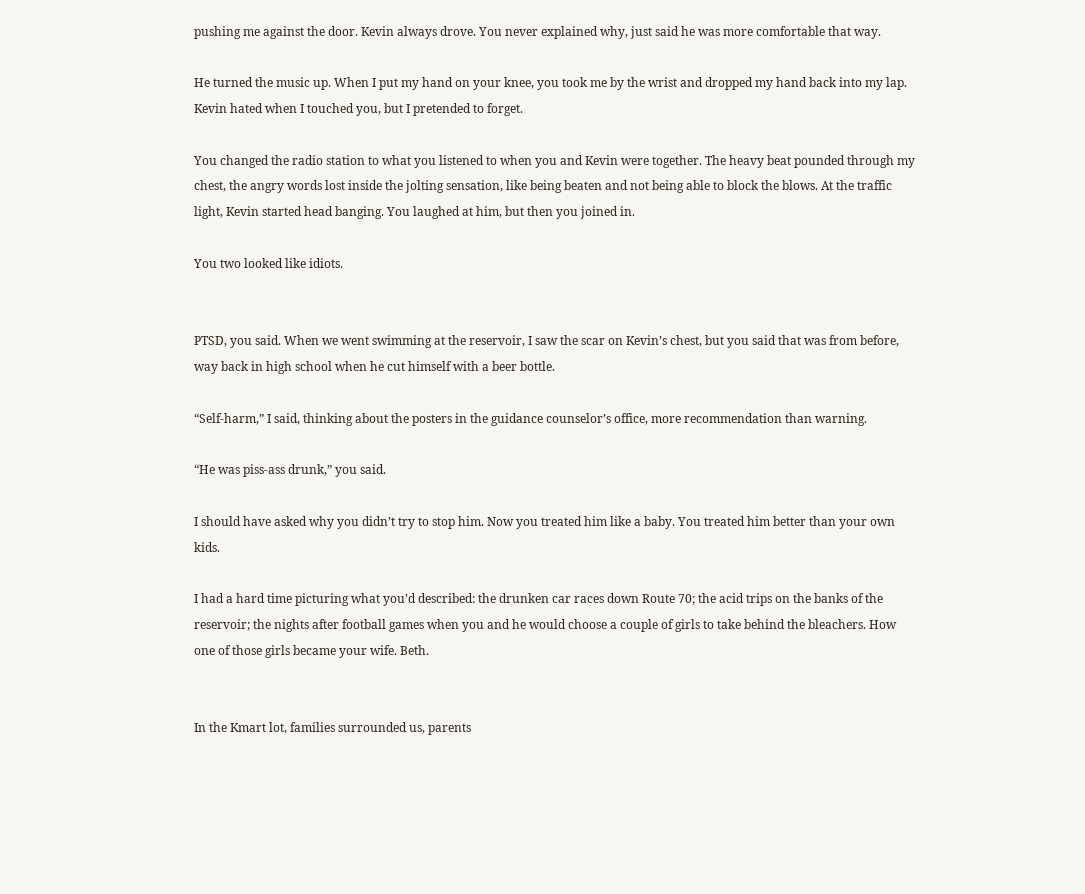pushing me against the door. Kevin always drove. You never explained why, just said he was more comfortable that way.

He turned the music up. When I put my hand on your knee, you took me by the wrist and dropped my hand back into my lap. Kevin hated when I touched you, but I pretended to forget.

You changed the radio station to what you listened to when you and Kevin were together. The heavy beat pounded through my chest, the angry words lost inside the jolting sensation, like being beaten and not being able to block the blows. At the traffic light, Kevin started head banging. You laughed at him, but then you joined in.

You two looked like idiots.


PTSD, you said. When we went swimming at the reservoir, I saw the scar on Kevin’s chest, but you said that was from before, way back in high school when he cut himself with a beer bottle.

“Self-harm,” I said, thinking about the posters in the guidance counselor’s office, more recommendation than warning.

“He was piss-ass drunk,” you said.

I should have asked why you didn’t try to stop him. Now you treated him like a baby. You treated him better than your own kids.

I had a hard time picturing what you’d described: the drunken car races down Route 70; the acid trips on the banks of the reservoir; the nights after football games when you and he would choose a couple of girls to take behind the bleachers. How one of those girls became your wife. Beth.


In the Kmart lot, families surrounded us, parents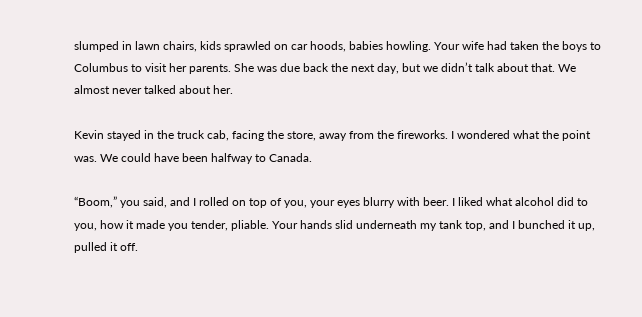slumped in lawn chairs, kids sprawled on car hoods, babies howling. Your wife had taken the boys to Columbus to visit her parents. She was due back the next day, but we didn’t talk about that. We almost never talked about her.

Kevin stayed in the truck cab, facing the store, away from the fireworks. I wondered what the point was. We could have been halfway to Canada.

“Boom,” you said, and I rolled on top of you, your eyes blurry with beer. I liked what alcohol did to you, how it made you tender, pliable. Your hands slid underneath my tank top, and I bunched it up, pulled it off.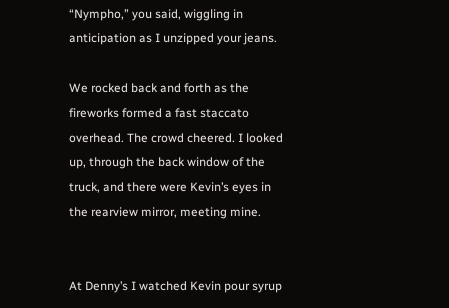“Nympho,” you said, wiggling in anticipation as I unzipped your jeans.

We rocked back and forth as the fireworks formed a fast staccato overhead. The crowd cheered. I looked up, through the back window of the truck, and there were Kevin’s eyes in the rearview mirror, meeting mine.


At Denny’s I watched Kevin pour syrup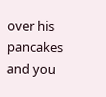over his pancakes and you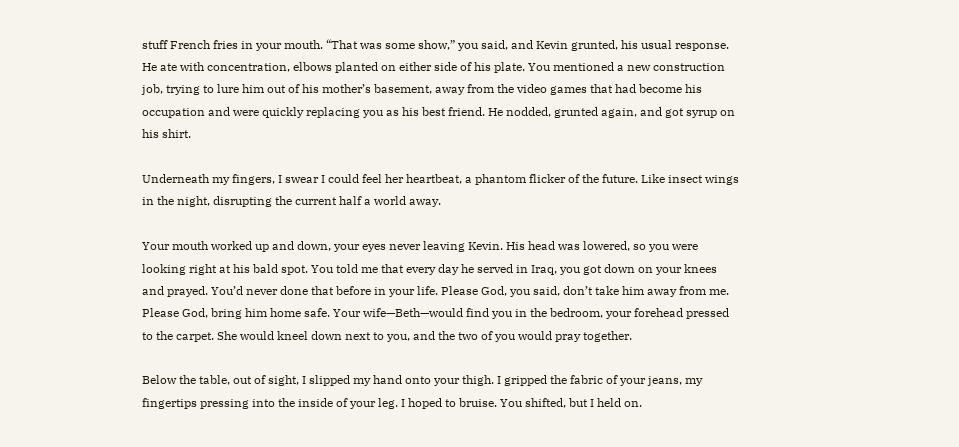stuff French fries in your mouth. “That was some show,” you said, and Kevin grunted, his usual response. He ate with concentration, elbows planted on either side of his plate. You mentioned a new construction job, trying to lure him out of his mother’s basement, away from the video games that had become his occupation and were quickly replacing you as his best friend. He nodded, grunted again, and got syrup on his shirt.

Underneath my fingers, I swear I could feel her heartbeat, a phantom flicker of the future. Like insect wings in the night, disrupting the current half a world away.

Your mouth worked up and down, your eyes never leaving Kevin. His head was lowered, so you were looking right at his bald spot. You told me that every day he served in Iraq, you got down on your knees and prayed. You’d never done that before in your life. Please God, you said, don’t take him away from me. Please God, bring him home safe. Your wife—Beth—would find you in the bedroom, your forehead pressed to the carpet. She would kneel down next to you, and the two of you would pray together.

Below the table, out of sight, I slipped my hand onto your thigh. I gripped the fabric of your jeans, my fingertips pressing into the inside of your leg. I hoped to bruise. You shifted, but I held on.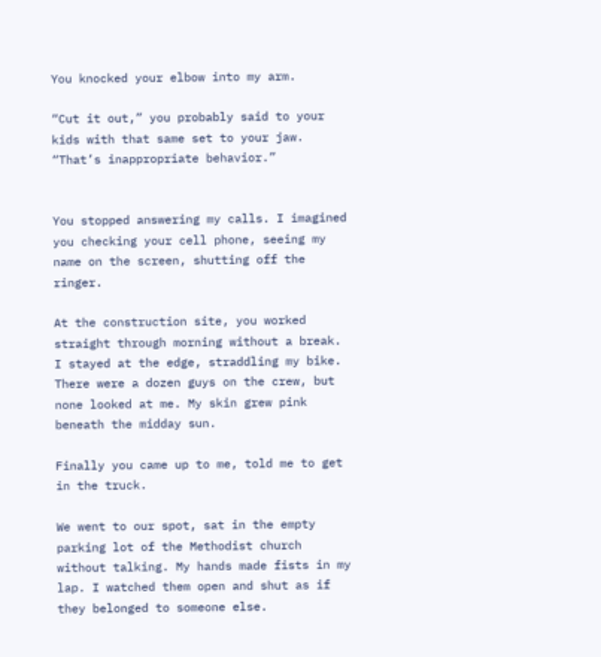You knocked your elbow into my arm.

“Cut it out,” you probably said to your kids with that same set to your jaw. “That’s inappropriate behavior.”


You stopped answering my calls. I imagined you checking your cell phone, seeing my name on the screen, shutting off the ringer.

At the construction site, you worked straight through morning without a break. I stayed at the edge, straddling my bike. There were a dozen guys on the crew, but none looked at me. My skin grew pink beneath the midday sun.

Finally you came up to me, told me to get in the truck.

We went to our spot, sat in the empty parking lot of the Methodist church without talking. My hands made fists in my lap. I watched them open and shut as if they belonged to someone else.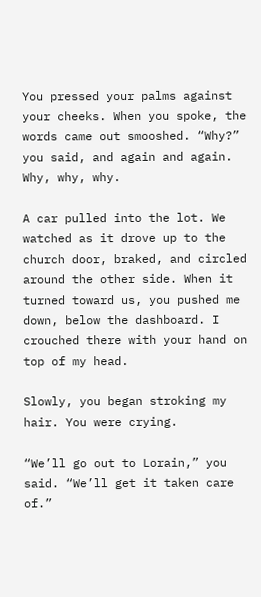You pressed your palms against your cheeks. When you spoke, the words came out smooshed. “Why?” you said, and again and again. Why, why, why.

A car pulled into the lot. We watched as it drove up to the church door, braked, and circled around the other side. When it turned toward us, you pushed me down, below the dashboard. I crouched there with your hand on top of my head.

Slowly, you began stroking my hair. You were crying.

“We’ll go out to Lorain,” you said. “We’ll get it taken care of.”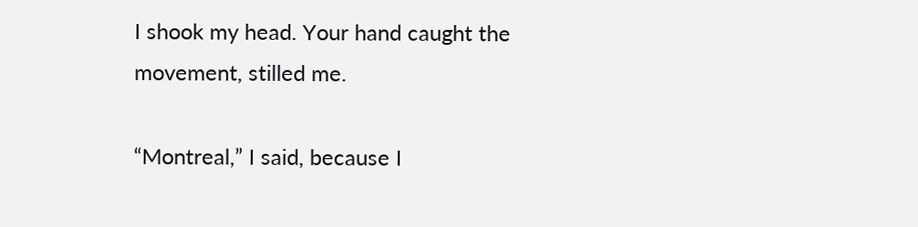I shook my head. Your hand caught the movement, stilled me.

“Montreal,” I said, because I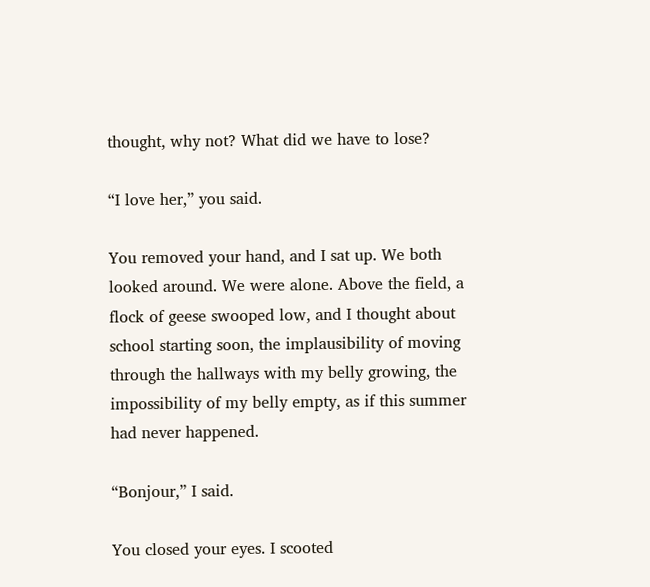thought, why not? What did we have to lose?

“I love her,” you said.

You removed your hand, and I sat up. We both looked around. We were alone. Above the field, a flock of geese swooped low, and I thought about school starting soon, the implausibility of moving through the hallways with my belly growing, the impossibility of my belly empty, as if this summer had never happened.

“Bonjour,” I said.

You closed your eyes. I scooted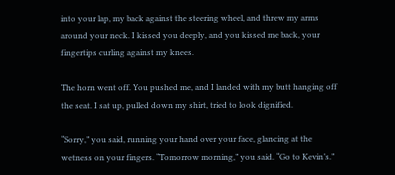into your lap, my back against the steering wheel, and threw my arms around your neck. I kissed you deeply, and you kissed me back, your fingertips curling against my knees.

The horn went off. You pushed me, and I landed with my butt hanging off the seat. I sat up, pulled down my shirt, tried to look dignified.

“Sorry,” you said, running your hand over your face, glancing at the wetness on your fingers. “Tomorrow morning,” you said. “Go to Kevin’s.”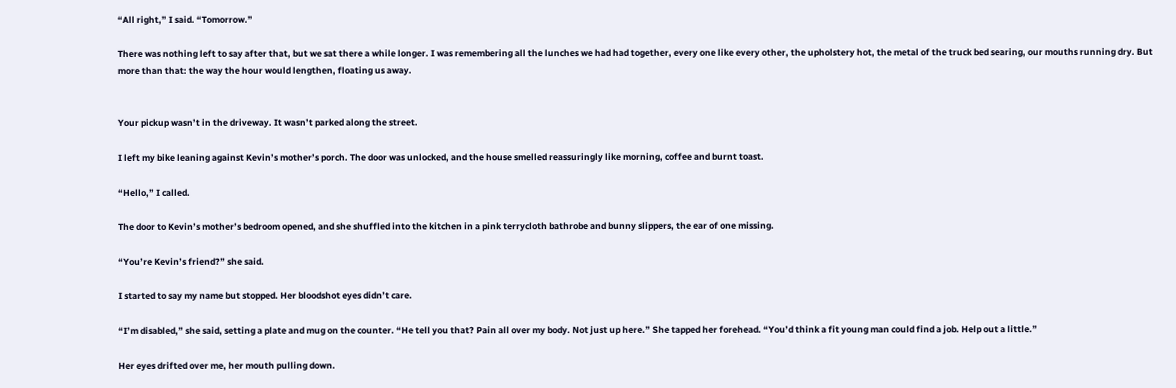“All right,” I said. “Tomorrow.”

There was nothing left to say after that, but we sat there a while longer. I was remembering all the lunches we had had together, every one like every other, the upholstery hot, the metal of the truck bed searing, our mouths running dry. But more than that: the way the hour would lengthen, floating us away.


Your pickup wasn’t in the driveway. It wasn’t parked along the street.

I left my bike leaning against Kevin’s mother’s porch. The door was unlocked, and the house smelled reassuringly like morning, coffee and burnt toast.

“Hello,” I called.

The door to Kevin’s mother’s bedroom opened, and she shuffled into the kitchen in a pink terrycloth bathrobe and bunny slippers, the ear of one missing.

“You’re Kevin’s friend?” she said.

I started to say my name but stopped. Her bloodshot eyes didn’t care.

“I’m disabled,” she said, setting a plate and mug on the counter. “He tell you that? Pain all over my body. Not just up here.” She tapped her forehead. “You’d think a fit young man could find a job. Help out a little.”

Her eyes drifted over me, her mouth pulling down.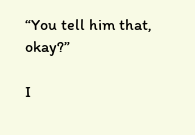“You tell him that, okay?”

I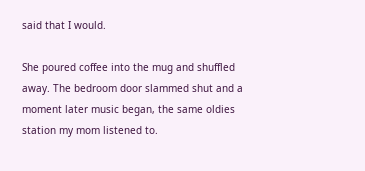said that I would.

She poured coffee into the mug and shuffled away. The bedroom door slammed shut and a moment later music began, the same oldies station my mom listened to.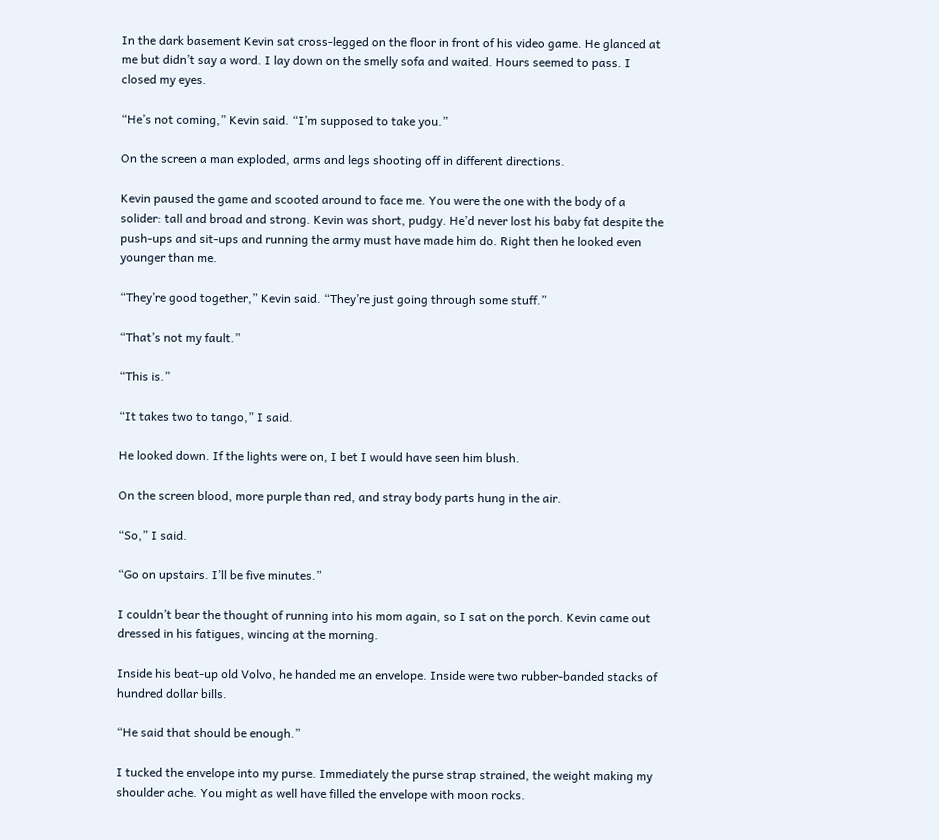In the dark basement Kevin sat cross-legged on the floor in front of his video game. He glanced at me but didn’t say a word. I lay down on the smelly sofa and waited. Hours seemed to pass. I closed my eyes.

“He’s not coming,” Kevin said. “I’m supposed to take you.”

On the screen a man exploded, arms and legs shooting off in different directions.

Kevin paused the game and scooted around to face me. You were the one with the body of a solider: tall and broad and strong. Kevin was short, pudgy. He’d never lost his baby fat despite the push-ups and sit-ups and running the army must have made him do. Right then he looked even younger than me.

“They’re good together,” Kevin said. “They’re just going through some stuff.”

“That’s not my fault.”

“This is.”

“It takes two to tango,” I said.

He looked down. If the lights were on, I bet I would have seen him blush.

On the screen blood, more purple than red, and stray body parts hung in the air.

“So,” I said.

“Go on upstairs. I’ll be five minutes.”

I couldn’t bear the thought of running into his mom again, so I sat on the porch. Kevin came out dressed in his fatigues, wincing at the morning.

Inside his beat-up old Volvo, he handed me an envelope. Inside were two rubber-banded stacks of hundred dollar bills.

“He said that should be enough.”

I tucked the envelope into my purse. Immediately the purse strap strained, the weight making my shoulder ache. You might as well have filled the envelope with moon rocks.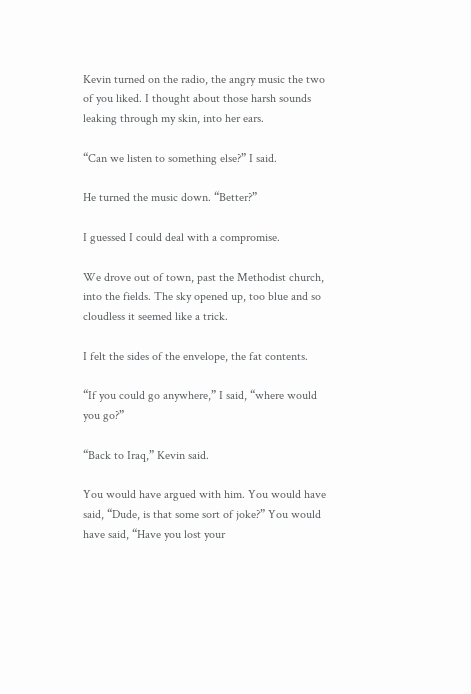Kevin turned on the radio, the angry music the two of you liked. I thought about those harsh sounds leaking through my skin, into her ears.

“Can we listen to something else?” I said.

He turned the music down. “Better?”

I guessed I could deal with a compromise.

We drove out of town, past the Methodist church, into the fields. The sky opened up, too blue and so cloudless it seemed like a trick.

I felt the sides of the envelope, the fat contents.

“If you could go anywhere,” I said, “where would you go?”

“Back to Iraq,” Kevin said.

You would have argued with him. You would have said, “Dude, is that some sort of joke?” You would have said, “Have you lost your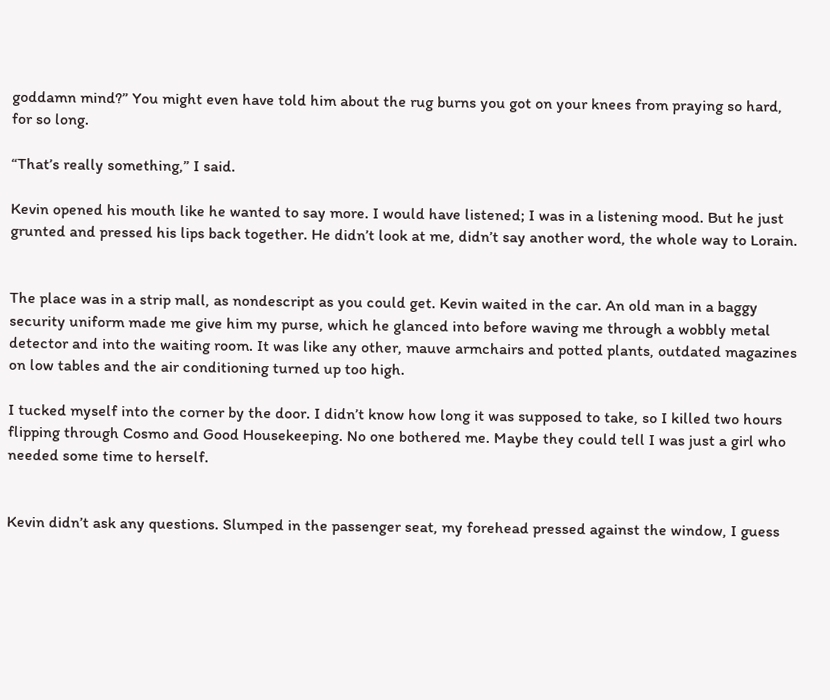goddamn mind?” You might even have told him about the rug burns you got on your knees from praying so hard, for so long.

“That’s really something,” I said.

Kevin opened his mouth like he wanted to say more. I would have listened; I was in a listening mood. But he just grunted and pressed his lips back together. He didn’t look at me, didn’t say another word, the whole way to Lorain.


The place was in a strip mall, as nondescript as you could get. Kevin waited in the car. An old man in a baggy security uniform made me give him my purse, which he glanced into before waving me through a wobbly metal detector and into the waiting room. It was like any other, mauve armchairs and potted plants, outdated magazines on low tables and the air conditioning turned up too high.

I tucked myself into the corner by the door. I didn’t know how long it was supposed to take, so I killed two hours flipping through Cosmo and Good Housekeeping. No one bothered me. Maybe they could tell I was just a girl who needed some time to herself.


Kevin didn’t ask any questions. Slumped in the passenger seat, my forehead pressed against the window, I guess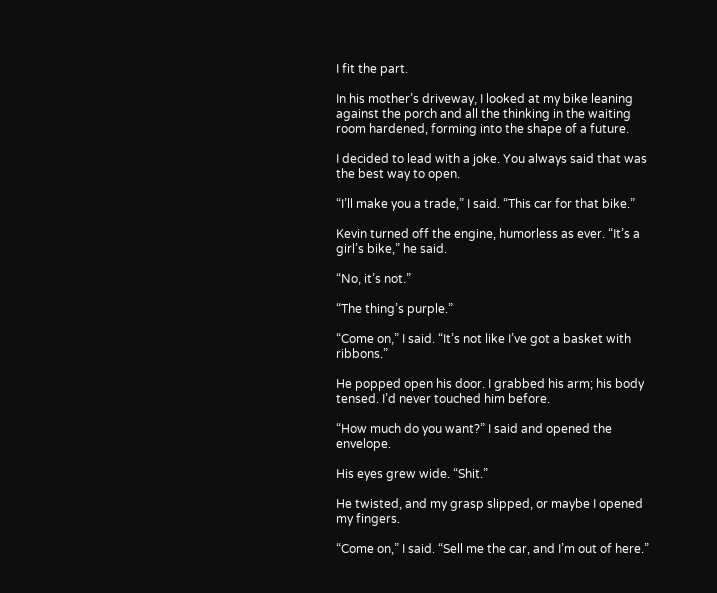I fit the part.

In his mother’s driveway, I looked at my bike leaning against the porch and all the thinking in the waiting room hardened, forming into the shape of a future.

I decided to lead with a joke. You always said that was the best way to open.

“I’ll make you a trade,” I said. “This car for that bike.”

Kevin turned off the engine, humorless as ever. “It’s a girl’s bike,” he said.

“No, it’s not.”

“The thing’s purple.”

“Come on,” I said. “It’s not like I’ve got a basket with ribbons.”

He popped open his door. I grabbed his arm; his body tensed. I’d never touched him before.

“How much do you want?” I said and opened the envelope.

His eyes grew wide. “Shit.”

He twisted, and my grasp slipped, or maybe I opened my fingers.

“Come on,” I said. “Sell me the car, and I’m out of here.”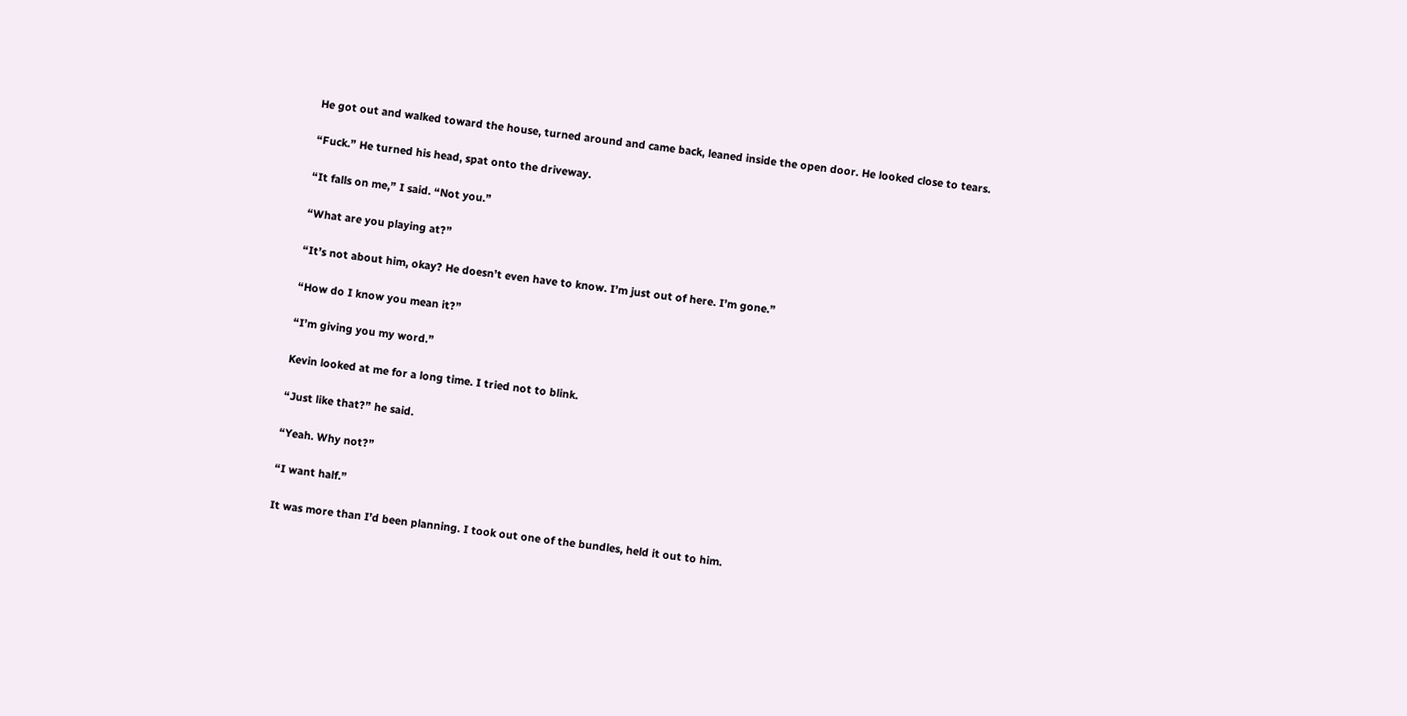He got out and walked toward the house, turned around and came back, leaned inside the open door. He looked close to tears.

“Fuck.” He turned his head, spat onto the driveway.

“It falls on me,” I said. “Not you.”

“What are you playing at?”

“It’s not about him, okay? He doesn’t even have to know. I’m just out of here. I’m gone.”

“How do I know you mean it?”

“I’m giving you my word.”

Kevin looked at me for a long time. I tried not to blink.

“Just like that?” he said.

“Yeah. Why not?”

“I want half.”

It was more than I’d been planning. I took out one of the bundles, held it out to him.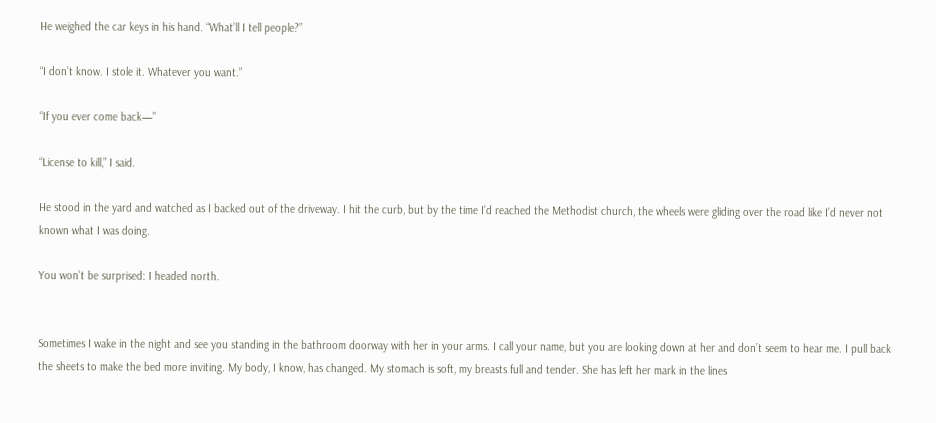He weighed the car keys in his hand. “What’ll I tell people?”

“I don’t know. I stole it. Whatever you want.”

“If you ever come back—”

“License to kill,” I said.

He stood in the yard and watched as I backed out of the driveway. I hit the curb, but by the time I’d reached the Methodist church, the wheels were gliding over the road like I’d never not known what I was doing.

You won’t be surprised: I headed north.


Sometimes I wake in the night and see you standing in the bathroom doorway with her in your arms. I call your name, but you are looking down at her and don’t seem to hear me. I pull back the sheets to make the bed more inviting. My body, I know, has changed. My stomach is soft, my breasts full and tender. She has left her mark in the lines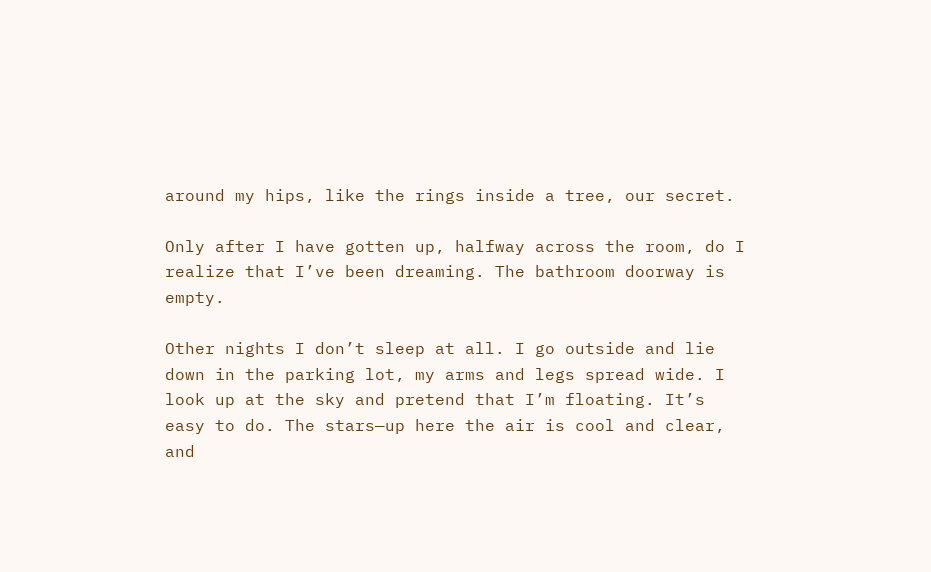around my hips, like the rings inside a tree, our secret.

Only after I have gotten up, halfway across the room, do I realize that I’ve been dreaming. The bathroom doorway is empty.

Other nights I don’t sleep at all. I go outside and lie down in the parking lot, my arms and legs spread wide. I look up at the sky and pretend that I’m floating. It’s easy to do. The stars—up here the air is cool and clear, and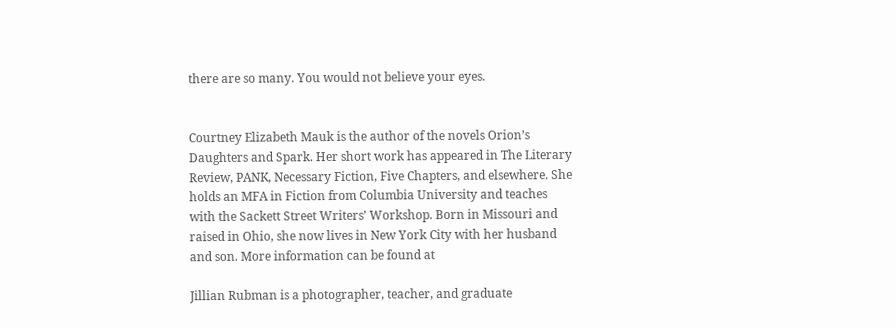there are so many. You would not believe your eyes.


Courtney Elizabeth Mauk is the author of the novels Orion’s Daughters and Spark. Her short work has appeared in The Literary Review, PANK, Necessary Fiction, Five Chapters, and elsewhere. She holds an MFA in Fiction from Columbia University and teaches with the Sackett Street Writers’ Workshop. Born in Missouri and raised in Ohio, she now lives in New York City with her husband and son. More information can be found at

Jillian Rubman is a photographer, teacher, and graduate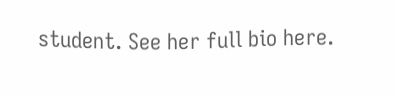student. See her full bio here.